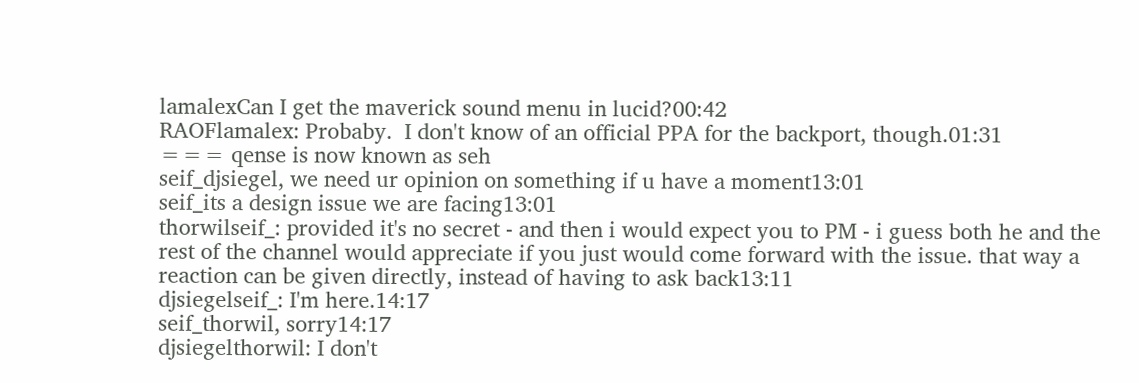lamalexCan I get the maverick sound menu in lucid?00:42
RAOFlamalex: Probaby.  I don't know of an official PPA for the backport, though.01:31
=== qense is now known as seh
seif_djsiegel, we need ur opinion on something if u have a moment13:01
seif_its a design issue we are facing13:01
thorwilseif_: provided it's no secret - and then i would expect you to PM - i guess both he and the rest of the channel would appreciate if you just would come forward with the issue. that way a reaction can be given directly, instead of having to ask back13:11
djsiegelseif_: I'm here.14:17
seif_thorwil, sorry14:17
djsiegelthorwil: I don't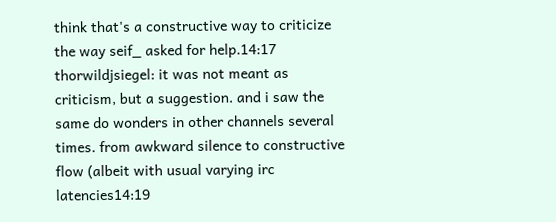think that's a constructive way to criticize the way seif_ asked for help.14:17
thorwildjsiegel: it was not meant as criticism, but a suggestion. and i saw the same do wonders in other channels several times. from awkward silence to constructive flow (albeit with usual varying irc latencies14:19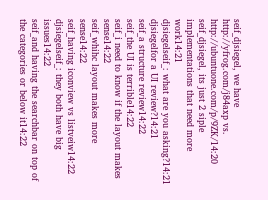seif_djsiegel, we have http://yfrog.com/j84axp vs. http://ubuntuone.com/p/9ZK/14:20
seif_djsiegel, its just 2 siple implementations that need more work14:21
djsiegelseif_: what are you asking?14:21
djsiegelfor a UI review?14:21
seif_a structure review14:22
seif_the UI is terrible14:22
seif_i need to know if the layout makes sense14:22
seif_whihc layout makes more sense14:22
seif_having iconview vs listveiw14:22
djsiegelseif_: they both have big issues14:22
seif_and having the searchbar on top of the categories or below it14:22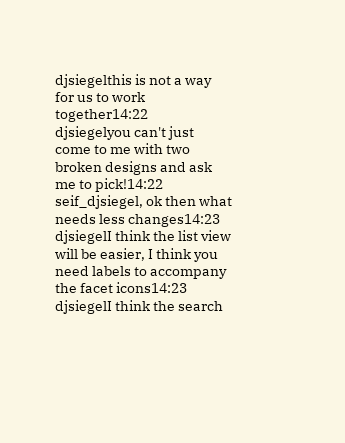djsiegelthis is not a way for us to work together14:22
djsiegelyou can't just come to me with two broken designs and ask me to pick!14:22
seif_djsiegel, ok then what needs less changes14:23
djsiegelI think the list view will be easier, I think you need labels to accompany the facet icons14:23
djsiegelI think the search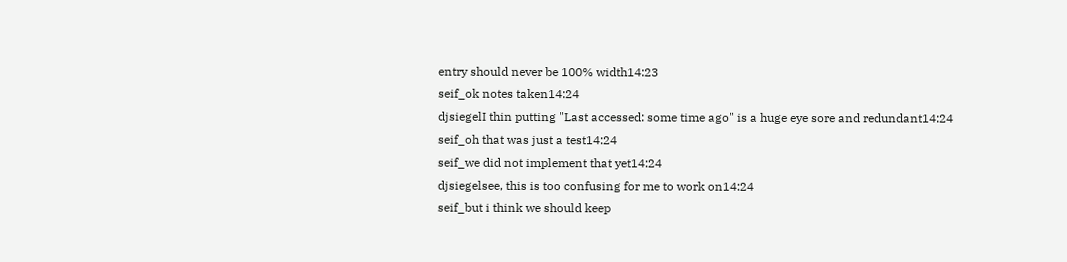entry should never be 100% width14:23
seif_ok notes taken14:24
djsiegelI thin putting "Last accessed: some time ago" is a huge eye sore and redundant14:24
seif_oh that was just a test14:24
seif_we did not implement that yet14:24
djsiegelsee, this is too confusing for me to work on14:24
seif_but i think we should keep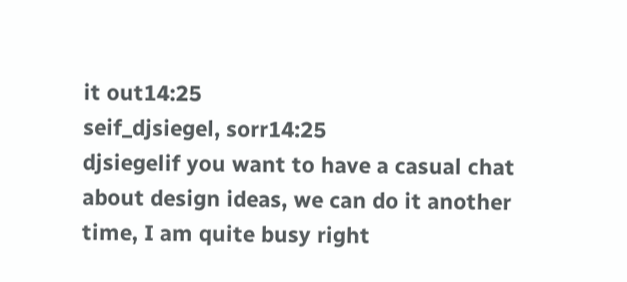it out14:25
seif_djsiegel, sorr14:25
djsiegelif you want to have a casual chat about design ideas, we can do it another time, I am quite busy right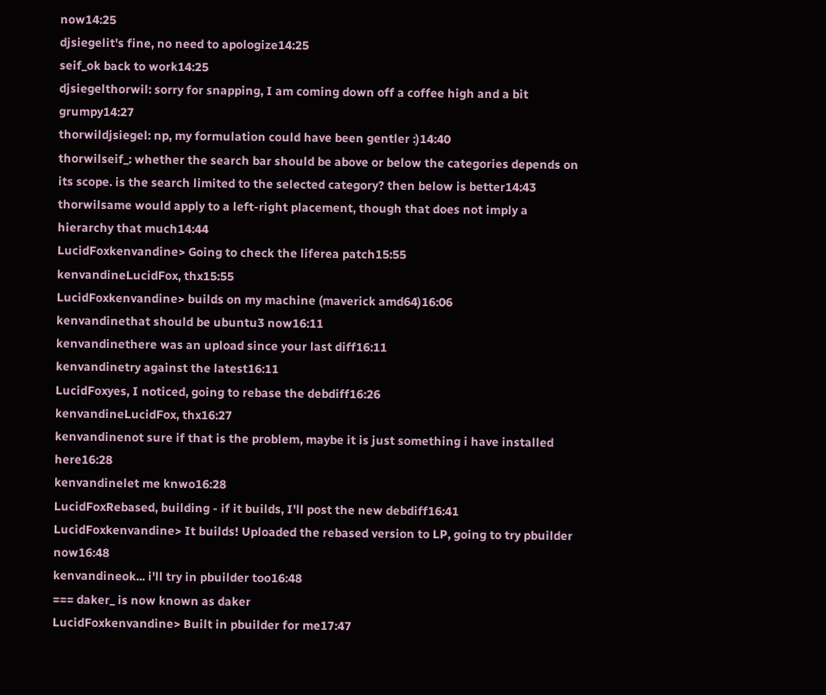now14:25
djsiegelit's fine, no need to apologize14:25
seif_ok back to work14:25
djsiegelthorwil: sorry for snapping, I am coming down off a coffee high and a bit grumpy14:27
thorwildjsiegel: np, my formulation could have been gentler :)14:40
thorwilseif_: whether the search bar should be above or below the categories depends on its scope. is the search limited to the selected category? then below is better14:43
thorwilsame would apply to a left-right placement, though that does not imply a hierarchy that much14:44
LucidFoxkenvandine> Going to check the liferea patch15:55
kenvandineLucidFox, thx15:55
LucidFoxkenvandine> builds on my machine (maverick amd64)16:06
kenvandinethat should be ubuntu3 now16:11
kenvandinethere was an upload since your last diff16:11
kenvandinetry against the latest16:11
LucidFoxyes, I noticed, going to rebase the debdiff16:26
kenvandineLucidFox, thx16:27
kenvandinenot sure if that is the problem, maybe it is just something i have installed here16:28
kenvandinelet me knwo16:28
LucidFoxRebased, building - if it builds, I'll post the new debdiff16:41
LucidFoxkenvandine> It builds! Uploaded the rebased version to LP, going to try pbuilder now16:48
kenvandineok... i'll try in pbuilder too16:48
=== daker_ is now known as daker
LucidFoxkenvandine> Built in pbuilder for me17:47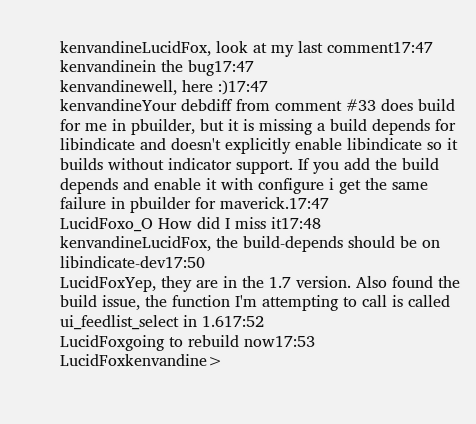kenvandineLucidFox, look at my last comment17:47
kenvandinein the bug17:47
kenvandinewell, here :)17:47
kenvandineYour debdiff from comment #33 does build for me in pbuilder, but it is missing a build depends for libindicate and doesn't explicitly enable libindicate so it builds without indicator support. If you add the build depends and enable it with configure i get the same failure in pbuilder for maverick.17:47
LucidFoxo_O How did I miss it17:48
kenvandineLucidFox, the build-depends should be on libindicate-dev17:50
LucidFoxYep, they are in the 1.7 version. Also found the build issue, the function I'm attempting to call is called ui_feedlist_select in 1.617:52
LucidFoxgoing to rebuild now17:53
LucidFoxkenvandine>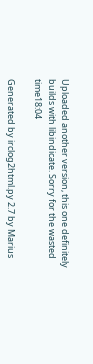Uploaded another version, this one definitely builds with libindicate. Sorry for the wasted time18:04

Generated by irclog2html.py 2.7 by Marius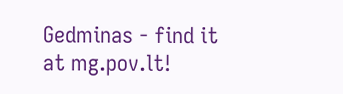Gedminas - find it at mg.pov.lt!